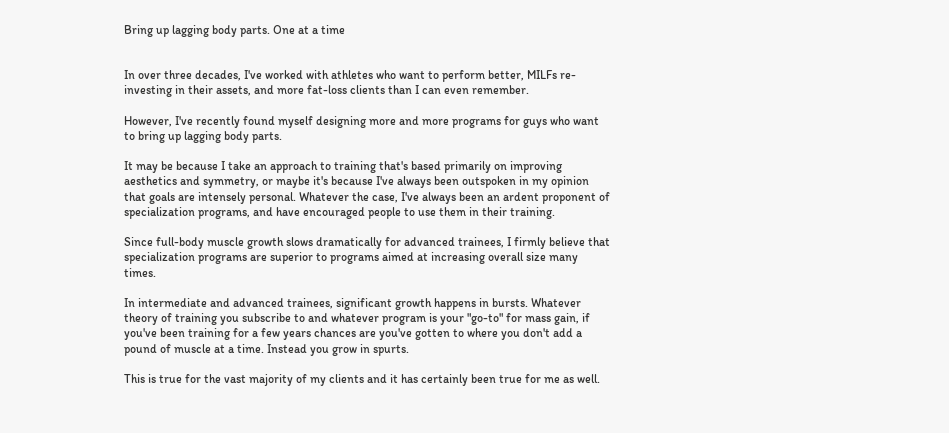Bring up lagging body parts. One at a time


In over three decades, I've worked with athletes who want to perform better, MILFs re-investing in their assets, and more fat-loss clients than I can even remember.

However, I've recently found myself designing more and more programs for guys who want to bring up lagging body parts.

It may be because I take an approach to training that's based primarily on improving aesthetics and symmetry, or maybe it's because I've always been outspoken in my opinion that goals are intensely personal. Whatever the case, I've always been an ardent proponent of specialization programs, and have encouraged people to use them in their training.

Since full-body muscle growth slows dramatically for advanced trainees, I firmly believe that specialization programs are superior to programs aimed at increasing overall size many times.

In intermediate and advanced trainees, significant growth happens in bursts. Whatever theory of training you subscribe to and whatever program is your "go-to" for mass gain, if you've been training for a few years chances are you've gotten to where you don't add a pound of muscle at a time. Instead you grow in spurts.

This is true for the vast majority of my clients and it has certainly been true for me as well.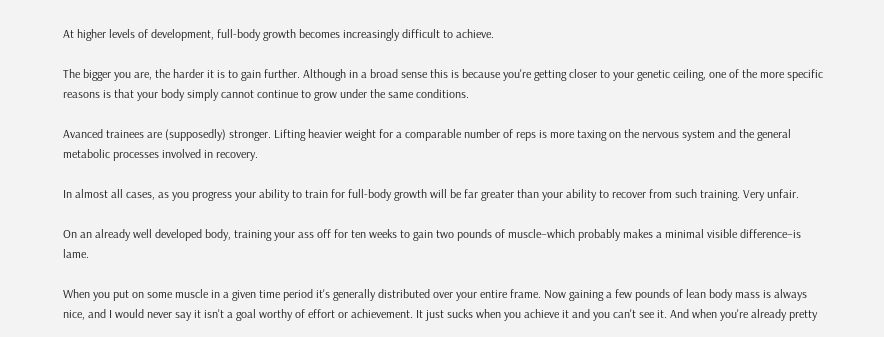At higher levels of development, full-body growth becomes increasingly difficult to achieve.

The bigger you are, the harder it is to gain further. Although in a broad sense this is because you're getting closer to your genetic ceiling, one of the more specific reasons is that your body simply cannot continue to grow under the same conditions.

Avanced trainees are (supposedly) stronger. Lifting heavier weight for a comparable number of reps is more taxing on the nervous system and the general metabolic processes involved in recovery.

In almost all cases, as you progress your ability to train for full-body growth will be far greater than your ability to recover from such training. Very unfair.

On an already well developed body, training your ass off for ten weeks to gain two pounds of muscle–which probably makes a minimal visible difference–is lame.

When you put on some muscle in a given time period it's generally distributed over your entire frame. Now gaining a few pounds of lean body mass is always nice, and I would never say it isn't a goal worthy of effort or achievement. It just sucks when you achieve it and you can't see it. And when you're already pretty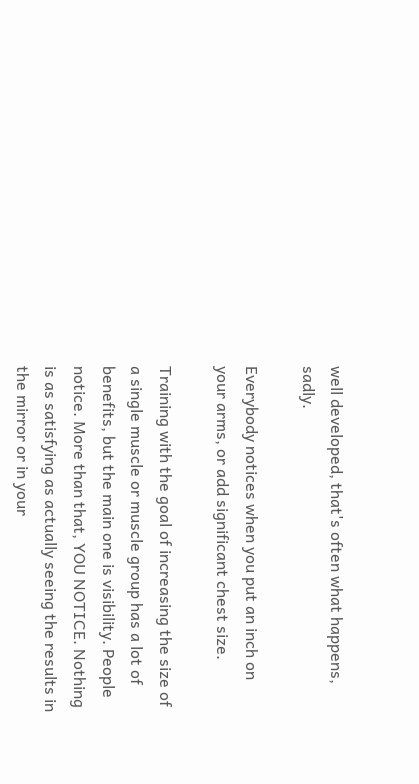well developed, that's often what happens, sadly.

Everybody notices when you put an inch on your arms, or add significant chest size.

Training with the goal of increasing the size of a single muscle or muscle group has a lot of benefits, but the main one is visibility. People notice. More than that, YOU NOTICE. Nothing is as satisfying as actually seeing the results in the mirror or in your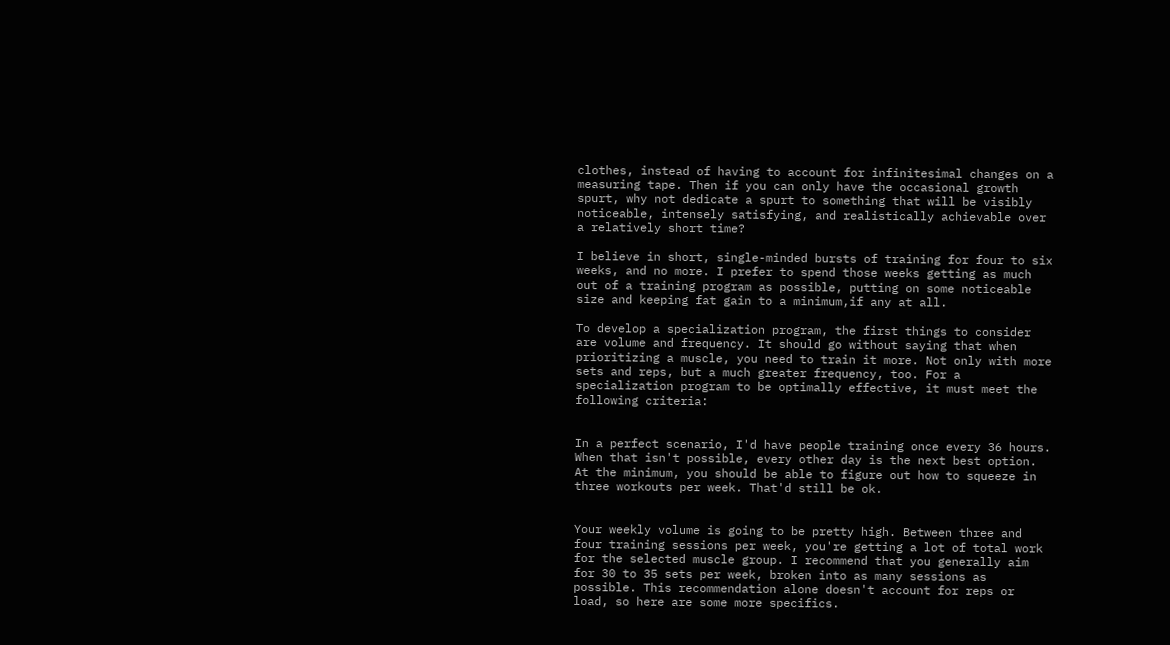clothes, instead of having to account for infinitesimal changes on a measuring tape. Then if you can only have the occasional growth spurt, why not dedicate a spurt to something that will be visibly noticeable, intensely satisfying, and realistically achievable over a relatively short time?

I believe in short, single-minded bursts of training for four to six weeks, and no more. I prefer to spend those weeks getting as much out of a training program as possible, putting on some noticeable size and keeping fat gain to a minimum,if any at all.

To develop a specialization program, the first things to consider are volume and frequency. It should go without saying that when prioritizing a muscle, you need to train it more. Not only with more sets and reps, but a much greater frequency, too. For a specialization program to be optimally effective, it must meet the following criteria:


In a perfect scenario, I'd have people training once every 36 hours. When that isn't possible, every other day is the next best option. At the minimum, you should be able to figure out how to squeeze in three workouts per week. That'd still be ok.


Your weekly volume is going to be pretty high. Between three and four training sessions per week, you're getting a lot of total work for the selected muscle group. I recommend that you generally aim for 30 to 35 sets per week, broken into as many sessions as possible. This recommendation alone doesn't account for reps or load, so here are some more specifics.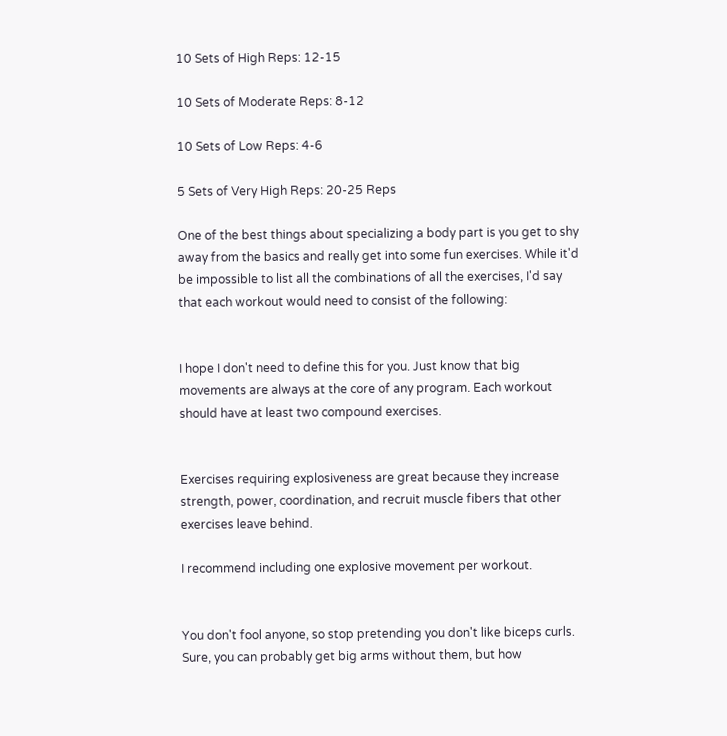10 Sets of High Reps: 12-15

10 Sets of Moderate Reps: 8-12

10 Sets of Low Reps: 4-6

5 Sets of Very High Reps: 20-25 Reps

One of the best things about specializing a body part is you get to shy away from the basics and really get into some fun exercises. While it'd be impossible to list all the combinations of all the exercises, I'd say that each workout would need to consist of the following:


I hope I don't need to define this for you. Just know that big movements are always at the core of any program. Each workout should have at least two compound exercises.


Exercises requiring explosiveness are great because they increase strength, power, coordination, and recruit muscle fibers that other exercises leave behind.

I recommend including one explosive movement per workout.


You don't fool anyone, so stop pretending you don't like biceps curls. Sure, you can probably get big arms without them, but how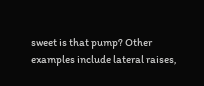sweet is that pump? Other examples include lateral raises,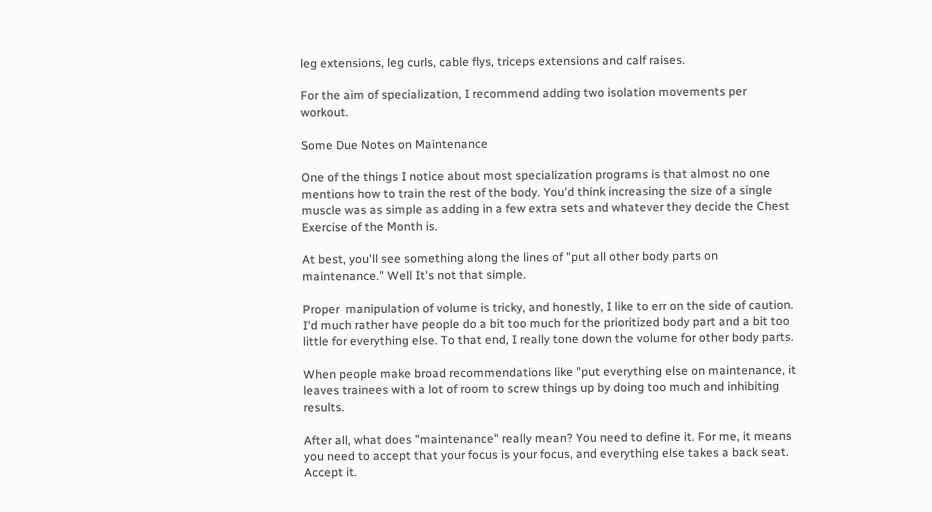leg extensions, leg curls, cable flys, triceps extensions and calf raises.

For the aim of specialization, I recommend adding two isolation movements per workout.

Some Due Notes on Maintenance

One of the things I notice about most specialization programs is that almost no one mentions how to train the rest of the body. You'd think increasing the size of a single muscle was as simple as adding in a few extra sets and whatever they decide the Chest Exercise of the Month is.

At best, you'll see something along the lines of "put all other body parts on maintenance." Well It's not that simple.

Proper  manipulation of volume is tricky, and honestly, I like to err on the side of caution. I'd much rather have people do a bit too much for the prioritized body part and a bit too little for everything else. To that end, I really tone down the volume for other body parts.

When people make broad recommendations like "put everything else on maintenance, it leaves trainees with a lot of room to screw things up by doing too much and inhibiting results.

After all, what does "maintenance" really mean? You need to define it. For me, it means you need to accept that your focus is your focus, and everything else takes a back seat. Accept it.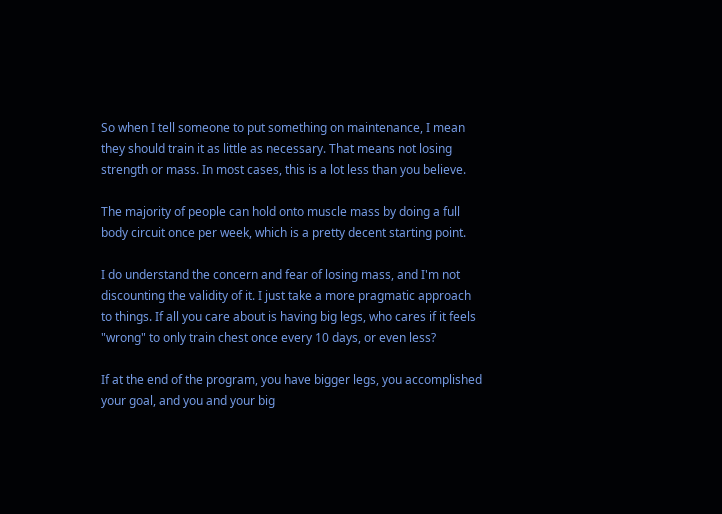So when I tell someone to put something on maintenance, I mean they should train it as little as necessary. That means not losing strength or mass. In most cases, this is a lot less than you believe.

The majority of people can hold onto muscle mass by doing a full body circuit once per week, which is a pretty decent starting point.

I do understand the concern and fear of losing mass, and I'm not discounting the validity of it. I just take a more pragmatic approach to things. If all you care about is having big legs, who cares if it feels "wrong" to only train chest once every 10 days, or even less?

If at the end of the program, you have bigger legs, you accomplished your goal, and you and your big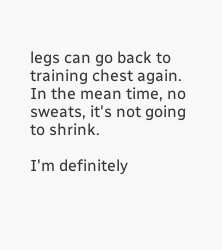legs can go back to training chest again. In the mean time, no sweats, it's not going to shrink.

I'm definitely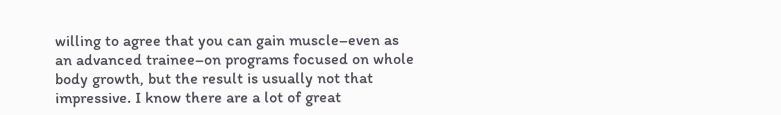willing to agree that you can gain muscle–even as an advanced trainee–on programs focused on whole body growth, but the result is usually not that impressive. I know there are a lot of great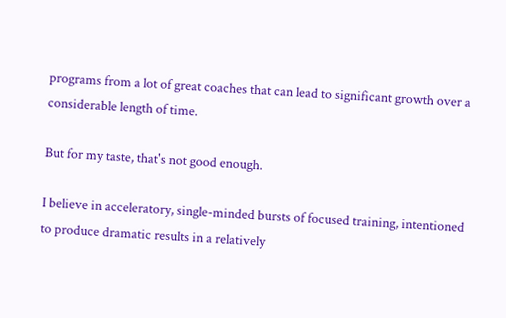programs from a lot of great coaches that can lead to significant growth over a considerable length of time.

But for my taste, that's not good enough.

I believe in acceleratory, single-minded bursts of focused training, intentioned to produce dramatic results in a relatively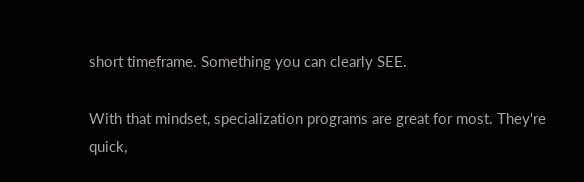short timeframe. Something you can clearly SEE.

With that mindset, specialization programs are great for most. They're quick,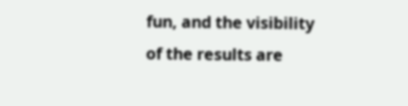fun, and the visibility of the results are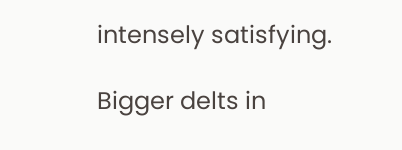intensely satisfying.

Bigger delts in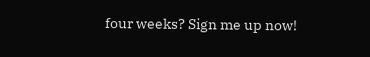four weeks? Sign me up now!